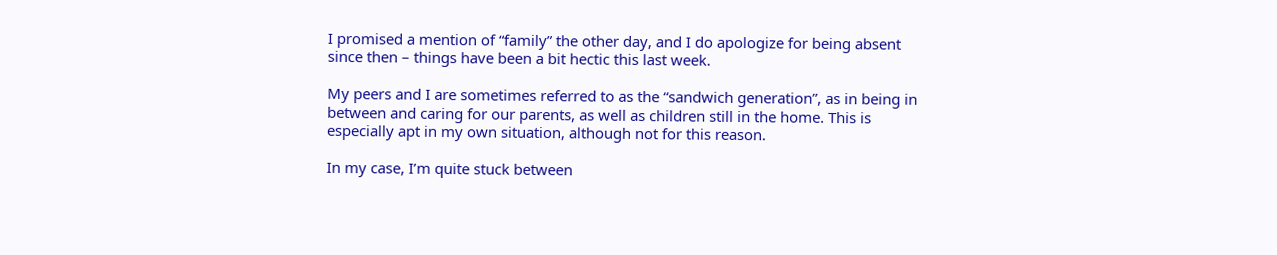I promised a mention of “family” the other day, and I do apologize for being absent since then – things have been a bit hectic this last week.

My peers and I are sometimes referred to as the “sandwich generation”, as in being in between and caring for our parents, as well as children still in the home. This is especially apt in my own situation, although not for this reason.

In my case, I’m quite stuck between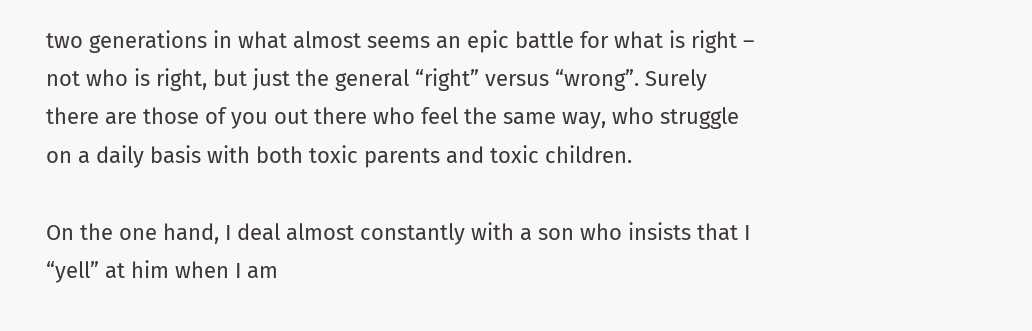two generations in what almost seems an epic battle for what is right – not who is right, but just the general “right” versus “wrong”. Surely there are those of you out there who feel the same way, who struggle on a daily basis with both toxic parents and toxic children.

On the one hand, I deal almost constantly with a son who insists that I “yell” at him when I am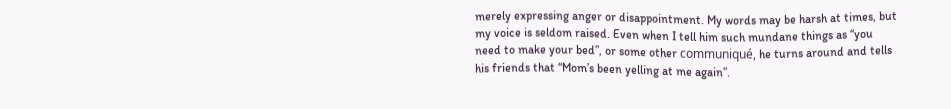merely expressing anger or disappointment. My words may be harsh at times, but my voice is seldom raised. Even when I tell him such mundane things as “you need to make your bed”, or some other communiqué, he turns around and tells his friends that “Mom’s been yelling at me again”.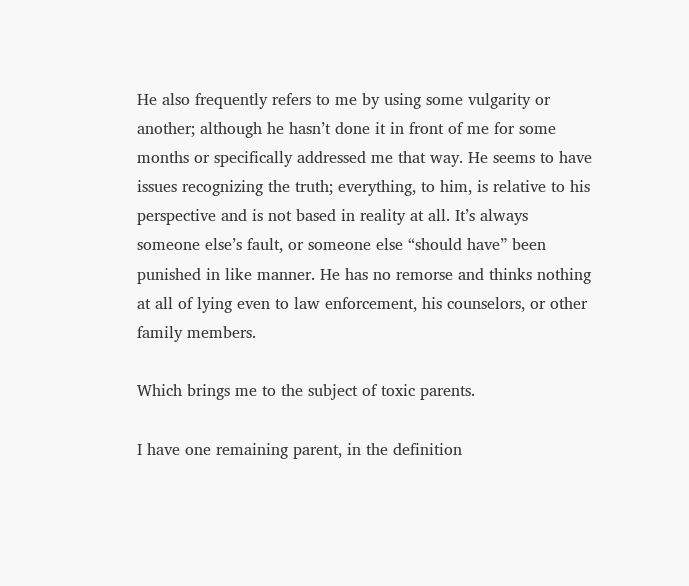He also frequently refers to me by using some vulgarity or another; although he hasn’t done it in front of me for some months or specifically addressed me that way. He seems to have issues recognizing the truth; everything, to him, is relative to his perspective and is not based in reality at all. It’s always someone else’s fault, or someone else “should have” been punished in like manner. He has no remorse and thinks nothing at all of lying even to law enforcement, his counselors, or other family members.

Which brings me to the subject of toxic parents.

I have one remaining parent, in the definition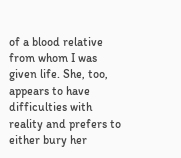of a blood relative from whom I was given life. She, too, appears to have difficulties with reality and prefers to either bury her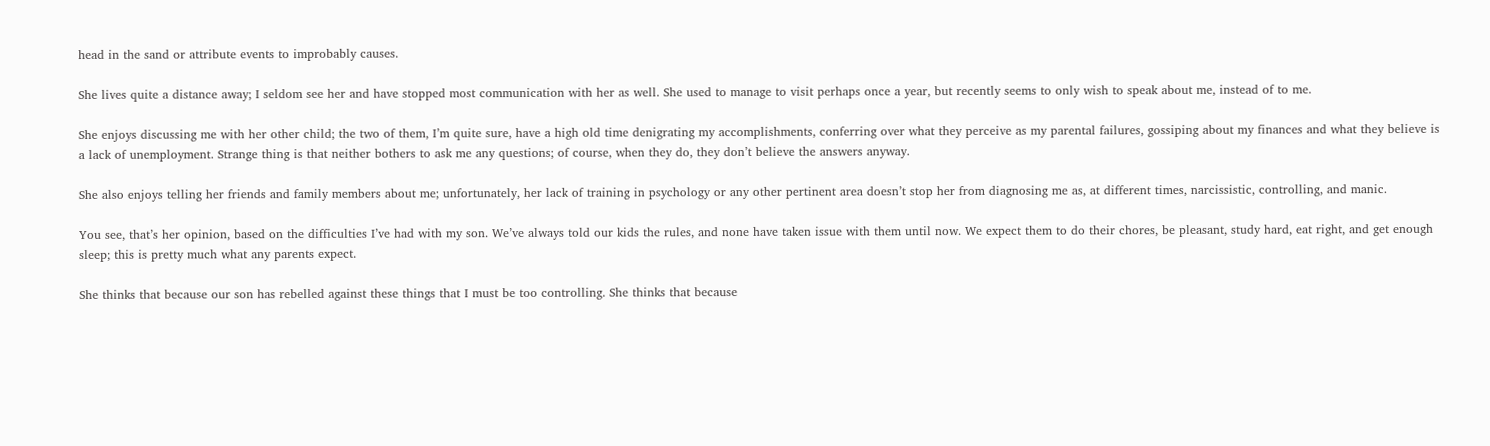head in the sand or attribute events to improbably causes.

She lives quite a distance away; I seldom see her and have stopped most communication with her as well. She used to manage to visit perhaps once a year, but recently seems to only wish to speak about me, instead of to me.

She enjoys discussing me with her other child; the two of them, I’m quite sure, have a high old time denigrating my accomplishments, conferring over what they perceive as my parental failures, gossiping about my finances and what they believe is a lack of unemployment. Strange thing is that neither bothers to ask me any questions; of course, when they do, they don’t believe the answers anyway.

She also enjoys telling her friends and family members about me; unfortunately, her lack of training in psychology or any other pertinent area doesn’t stop her from diagnosing me as, at different times, narcissistic, controlling, and manic.

You see, that’s her opinion, based on the difficulties I’ve had with my son. We’ve always told our kids the rules, and none have taken issue with them until now. We expect them to do their chores, be pleasant, study hard, eat right, and get enough sleep; this is pretty much what any parents expect.

She thinks that because our son has rebelled against these things that I must be too controlling. She thinks that because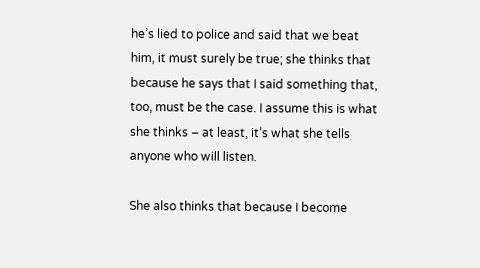he’s lied to police and said that we beat him, it must surely be true; she thinks that because he says that I said something that, too, must be the case. I assume this is what she thinks – at least, it’s what she tells anyone who will listen.

She also thinks that because I become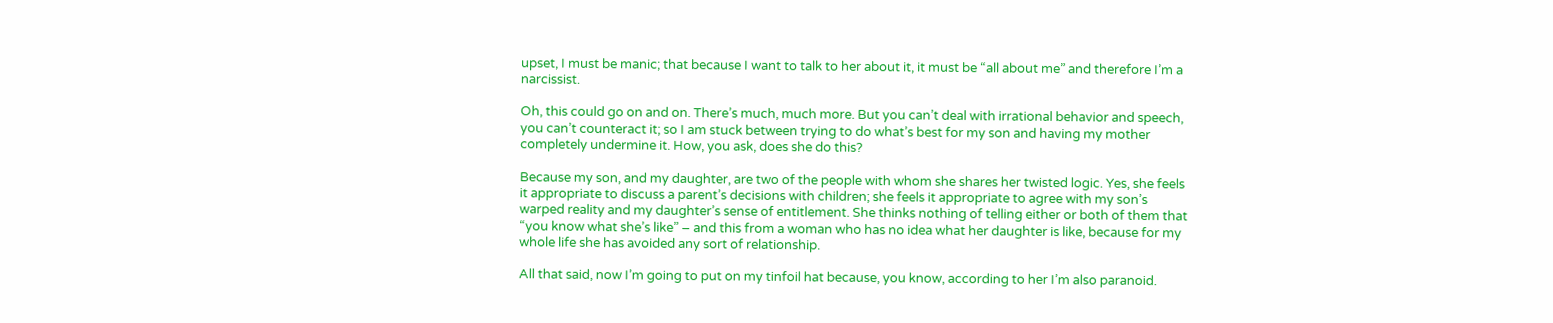upset, I must be manic; that because I want to talk to her about it, it must be “all about me” and therefore I’m a narcissist.

Oh, this could go on and on. There’s much, much more. But you can’t deal with irrational behavior and speech, you can’t counteract it; so I am stuck between trying to do what’s best for my son and having my mother completely undermine it. How, you ask, does she do this?

Because my son, and my daughter, are two of the people with whom she shares her twisted logic. Yes, she feels it appropriate to discuss a parent’s decisions with children; she feels it appropriate to agree with my son’s warped reality and my daughter’s sense of entitlement. She thinks nothing of telling either or both of them that “you know what she’s like” – and this from a woman who has no idea what her daughter is like, because for my whole life she has avoided any sort of relationship.

All that said, now I’m going to put on my tinfoil hat because, you know, according to her I’m also paranoid.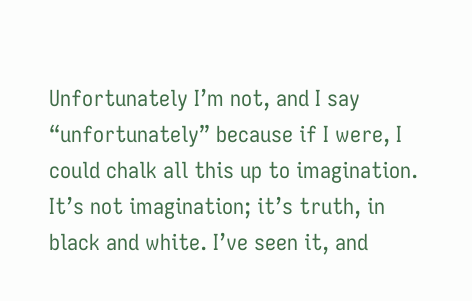Unfortunately I’m not, and I say “unfortunately” because if I were, I could chalk all this up to imagination. It’s not imagination; it’s truth, in black and white. I’ve seen it, and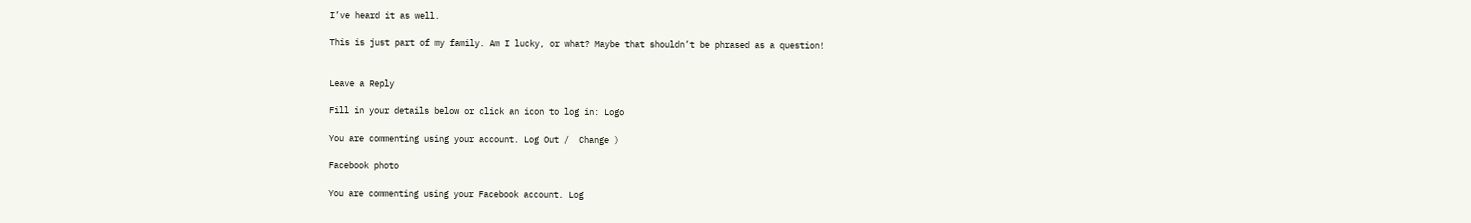I’ve heard it as well.

This is just part of my family. Am I lucky, or what? Maybe that shouldn’t be phrased as a question!


Leave a Reply

Fill in your details below or click an icon to log in: Logo

You are commenting using your account. Log Out /  Change )

Facebook photo

You are commenting using your Facebook account. Log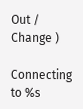Out /  Change )

Connecting to %s